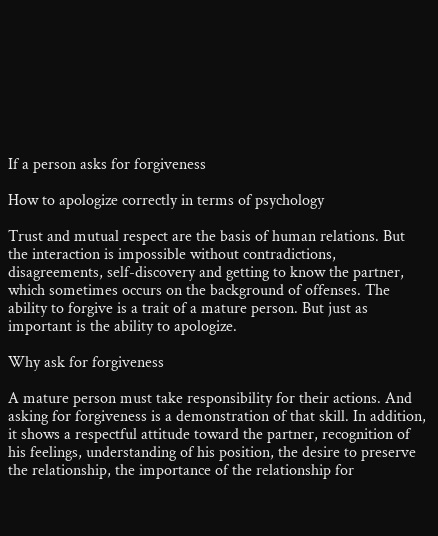If a person asks for forgiveness

How to apologize correctly in terms of psychology

Trust and mutual respect are the basis of human relations. But the interaction is impossible without contradictions, disagreements, self-discovery and getting to know the partner, which sometimes occurs on the background of offenses. The ability to forgive is a trait of a mature person. But just as important is the ability to apologize.

Why ask for forgiveness

A mature person must take responsibility for their actions. And asking for forgiveness is a demonstration of that skill. In addition, it shows a respectful attitude toward the partner, recognition of his feelings, understanding of his position, the desire to preserve the relationship, the importance of the relationship for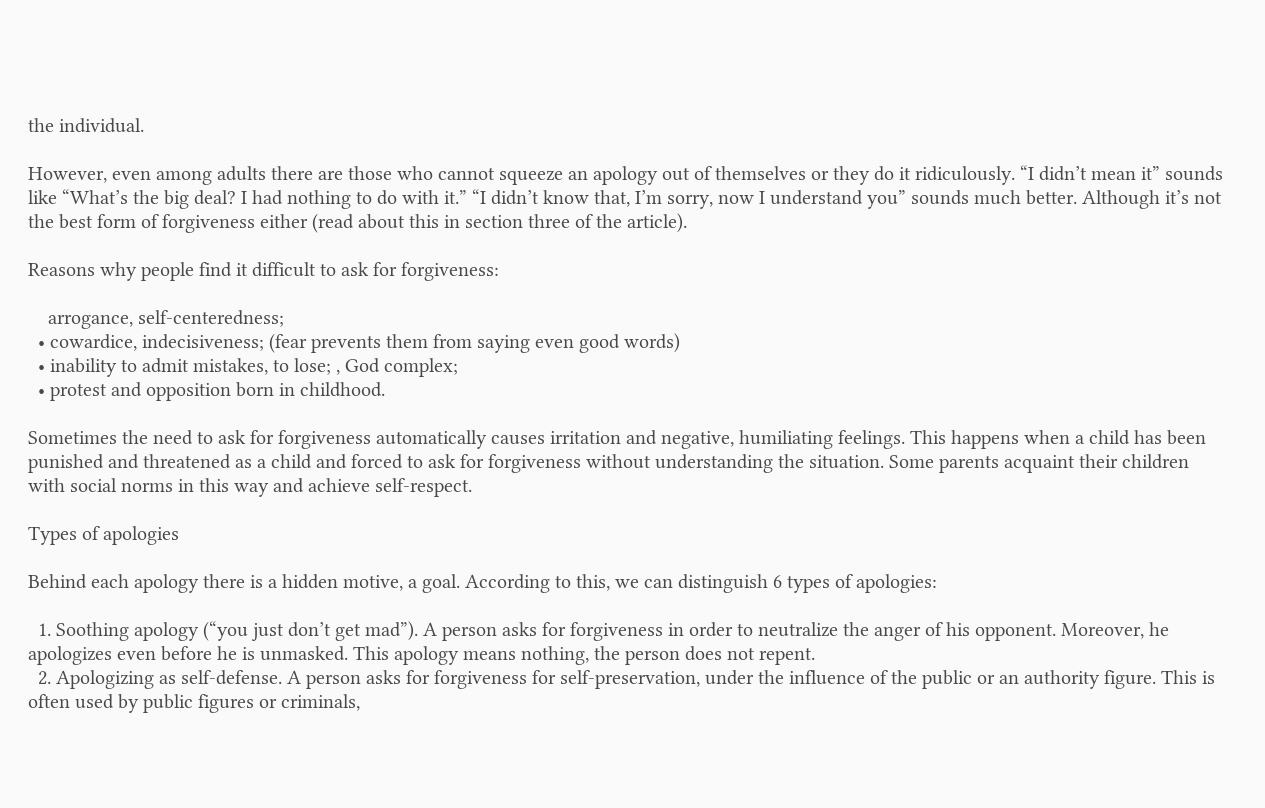the individual.

However, even among adults there are those who cannot squeeze an apology out of themselves or they do it ridiculously. “I didn’t mean it” sounds like “What’s the big deal? I had nothing to do with it.” “I didn’t know that, I’m sorry, now I understand you” sounds much better. Although it’s not the best form of forgiveness either (read about this in section three of the article).

Reasons why people find it difficult to ask for forgiveness:

    arrogance, self-centeredness;
  • cowardice, indecisiveness; (fear prevents them from saying even good words)
  • inability to admit mistakes, to lose; , God complex;
  • protest and opposition born in childhood.

Sometimes the need to ask for forgiveness automatically causes irritation and negative, humiliating feelings. This happens when a child has been punished and threatened as a child and forced to ask for forgiveness without understanding the situation. Some parents acquaint their children with social norms in this way and achieve self-respect.

Types of apologies

Behind each apology there is a hidden motive, a goal. According to this, we can distinguish 6 types of apologies:

  1. Soothing apology (“you just don’t get mad”). A person asks for forgiveness in order to neutralize the anger of his opponent. Moreover, he apologizes even before he is unmasked. This apology means nothing, the person does not repent.
  2. Apologizing as self-defense. A person asks for forgiveness for self-preservation, under the influence of the public or an authority figure. This is often used by public figures or criminals,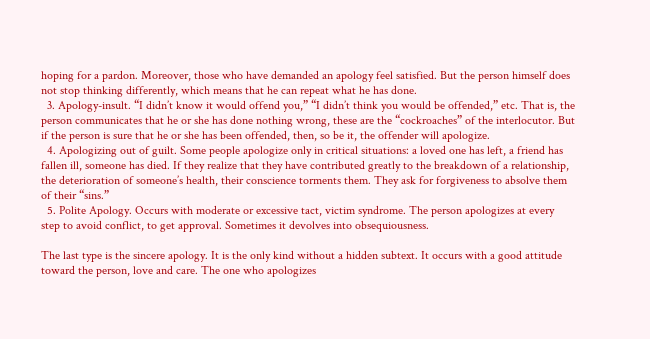hoping for a pardon. Moreover, those who have demanded an apology feel satisfied. But the person himself does not stop thinking differently, which means that he can repeat what he has done.
  3. Apology-insult. “I didn’t know it would offend you,” “I didn’t think you would be offended,” etc. That is, the person communicates that he or she has done nothing wrong, these are the “cockroaches” of the interlocutor. But if the person is sure that he or she has been offended, then, so be it, the offender will apologize.
  4. Apologizing out of guilt. Some people apologize only in critical situations: a loved one has left, a friend has fallen ill, someone has died. If they realize that they have contributed greatly to the breakdown of a relationship, the deterioration of someone’s health, their conscience torments them. They ask for forgiveness to absolve them of their “sins.”
  5. Polite Apology. Occurs with moderate or excessive tact, victim syndrome. The person apologizes at every step to avoid conflict, to get approval. Sometimes it devolves into obsequiousness.

The last type is the sincere apology. It is the only kind without a hidden subtext. It occurs with a good attitude toward the person, love and care. The one who apologizes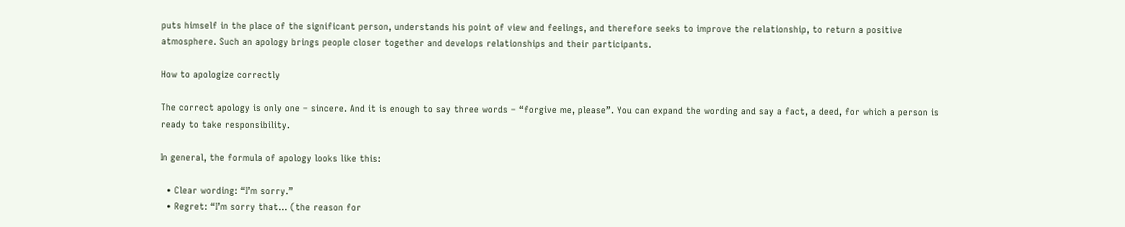puts himself in the place of the significant person, understands his point of view and feelings, and therefore seeks to improve the relationship, to return a positive atmosphere. Such an apology brings people closer together and develops relationships and their participants.

How to apologize correctly

The correct apology is only one – sincere. And it is enough to say three words – “forgive me, please”. You can expand the wording and say a fact, a deed, for which a person is ready to take responsibility.

In general, the formula of apology looks like this:

  • Clear wording: “I’m sorry.”
  • Regret: “I’m sorry that… (the reason for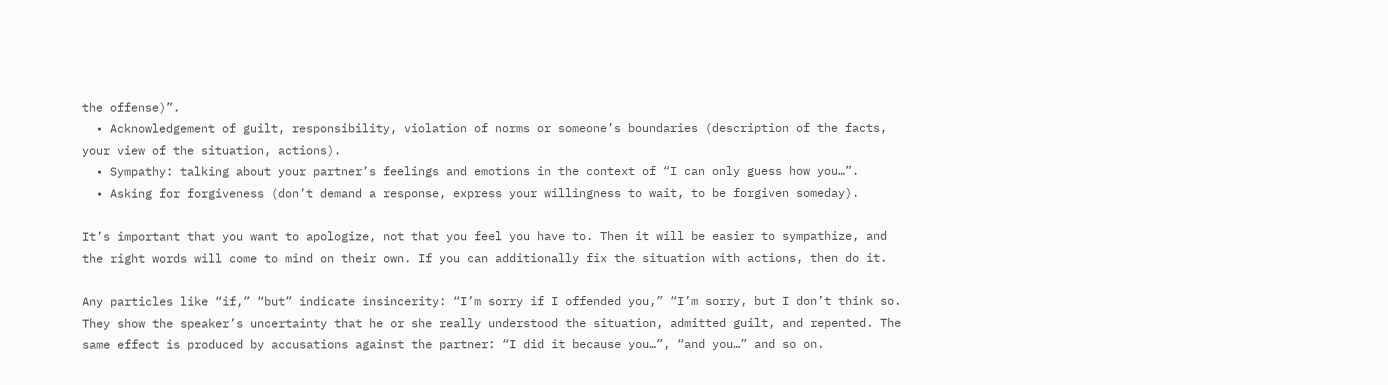the offense)”.
  • Acknowledgement of guilt, responsibility, violation of norms or someone’s boundaries (description of the facts, your view of the situation, actions).
  • Sympathy: talking about your partner’s feelings and emotions in the context of “I can only guess how you…”.
  • Asking for forgiveness (don’t demand a response, express your willingness to wait, to be forgiven someday).

It’s important that you want to apologize, not that you feel you have to. Then it will be easier to sympathize, and the right words will come to mind on their own. If you can additionally fix the situation with actions, then do it.

Any particles like “if,” “but” indicate insincerity: “I’m sorry if I offended you,” “I’m sorry, but I don’t think so. They show the speaker’s uncertainty that he or she really understood the situation, admitted guilt, and repented. The same effect is produced by accusations against the partner: “I did it because you…”, “and you…” and so on.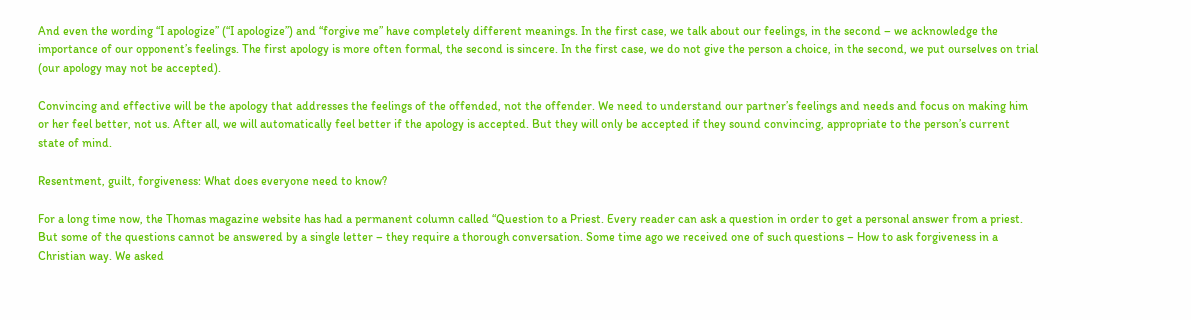And even the wording “I apologize” (“I apologize”) and “forgive me” have completely different meanings. In the first case, we talk about our feelings, in the second – we acknowledge the importance of our opponent’s feelings. The first apology is more often formal, the second is sincere. In the first case, we do not give the person a choice, in the second, we put ourselves on trial (our apology may not be accepted).

Convincing and effective will be the apology that addresses the feelings of the offended, not the offender. We need to understand our partner’s feelings and needs and focus on making him or her feel better, not us. After all, we will automatically feel better if the apology is accepted. But they will only be accepted if they sound convincing, appropriate to the person’s current state of mind.

Resentment, guilt, forgiveness: What does everyone need to know?

For a long time now, the Thomas magazine website has had a permanent column called “Question to a Priest. Every reader can ask a question in order to get a personal answer from a priest. But some of the questions cannot be answered by a single letter – they require a thorough conversation. Some time ago we received one of such questions – How to ask forgiveness in a Christian way. We asked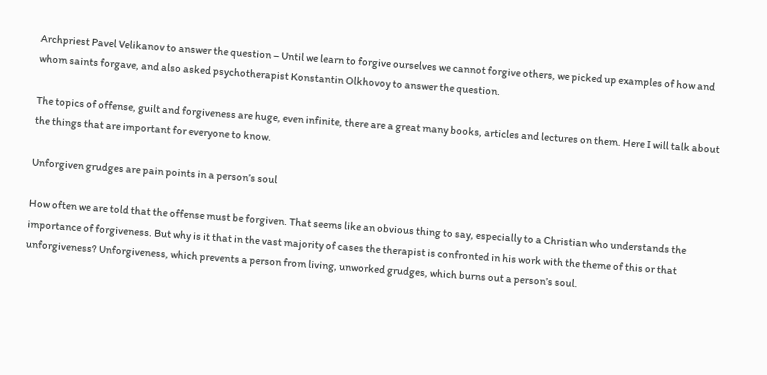Archpriest Pavel Velikanov to answer the question – Until we learn to forgive ourselves we cannot forgive others, we picked up examples of how and whom saints forgave, and also asked psychotherapist Konstantin Olkhovoy to answer the question.

The topics of offense, guilt and forgiveness are huge, even infinite, there are a great many books, articles and lectures on them. Here I will talk about the things that are important for everyone to know.

Unforgiven grudges are pain points in a person’s soul

How often we are told that the offense must be forgiven. That seems like an obvious thing to say, especially to a Christian who understands the importance of forgiveness. But why is it that in the vast majority of cases the therapist is confronted in his work with the theme of this or that unforgiveness? Unforgiveness, which prevents a person from living, unworked grudges, which burns out a person’s soul.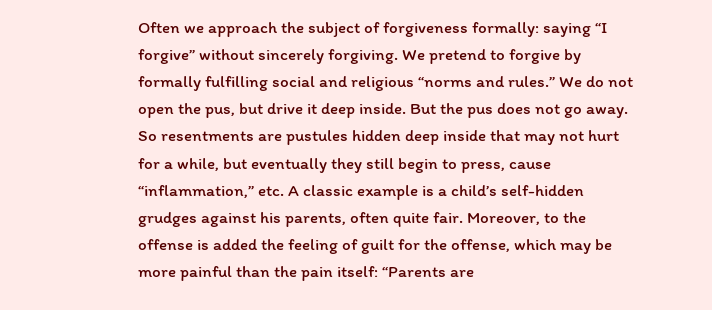Often we approach the subject of forgiveness formally: saying “I forgive” without sincerely forgiving. We pretend to forgive by formally fulfilling social and religious “norms and rules.” We do not open the pus, but drive it deep inside. But the pus does not go away. So resentments are pustules hidden deep inside that may not hurt for a while, but eventually they still begin to press, cause “inflammation,” etc. A classic example is a child’s self-hidden grudges against his parents, often quite fair. Moreover, to the offense is added the feeling of guilt for the offense, which may be more painful than the pain itself: “Parents are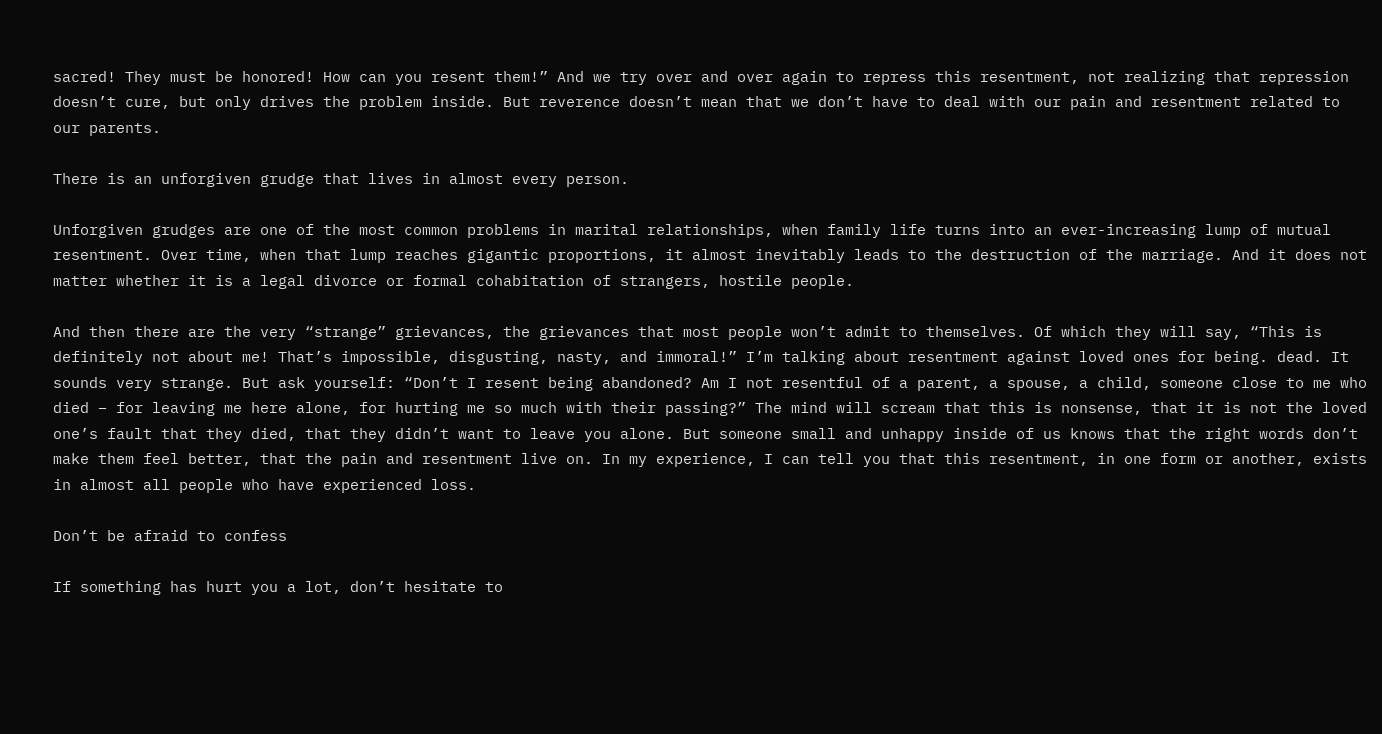sacred! They must be honored! How can you resent them!” And we try over and over again to repress this resentment, not realizing that repression doesn’t cure, but only drives the problem inside. But reverence doesn’t mean that we don’t have to deal with our pain and resentment related to our parents.

There is an unforgiven grudge that lives in almost every person.

Unforgiven grudges are one of the most common problems in marital relationships, when family life turns into an ever-increasing lump of mutual resentment. Over time, when that lump reaches gigantic proportions, it almost inevitably leads to the destruction of the marriage. And it does not matter whether it is a legal divorce or formal cohabitation of strangers, hostile people.

And then there are the very “strange” grievances, the grievances that most people won’t admit to themselves. Of which they will say, “This is definitely not about me! That’s impossible, disgusting, nasty, and immoral!” I’m talking about resentment against loved ones for being. dead. It sounds very strange. But ask yourself: “Don’t I resent being abandoned? Am I not resentful of a parent, a spouse, a child, someone close to me who died – for leaving me here alone, for hurting me so much with their passing?” The mind will scream that this is nonsense, that it is not the loved one’s fault that they died, that they didn’t want to leave you alone. But someone small and unhappy inside of us knows that the right words don’t make them feel better, that the pain and resentment live on. In my experience, I can tell you that this resentment, in one form or another, exists in almost all people who have experienced loss.

Don’t be afraid to confess

If something has hurt you a lot, don’t hesitate to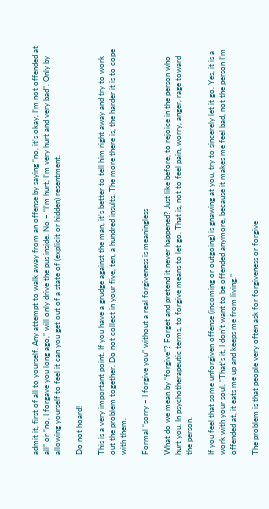admit it, first of all to yourself. Any attempt to walk away from an offense by saying “no, it’s okay, I’m not offended at all” or “no, I forgave you long ago,” will only drive the pus inside. No – “I’m hurt, I’m very hurt and very bad”. Only by allowing yourself to feel it can you get out of a state of (explicit or hidden) resentment.

Do not hoard!

This is a very important point. If you have a grudge against the man, it’s better to tell him right away and try to work out the problem together. Do not collect in your five, ten, a hundred insults. The more there is, the harder it is to cope with them.

Formal “sorry – I forgive you” without a real forgiveness is meaningless

What do we mean by “forgive”? Forget and pretend it never happened? Just like before, to rejoice in the person who hurt you. In psychotherapeutic terms, to forgive means to let go. That is, not to feel pain, worry, anger, rage toward the person.

If you feel that some unforgiven offense (incoming or outgoing) is gnawing at you, try to sincerely let it go. Yes, it is a work with your soul. “That’s it, I don’t want to be offended anymore, because it makes me feel bad, not the person I’m offended at, it eats me up and keeps me from living.”

The problem is that people very often ask for forgiveness or forgive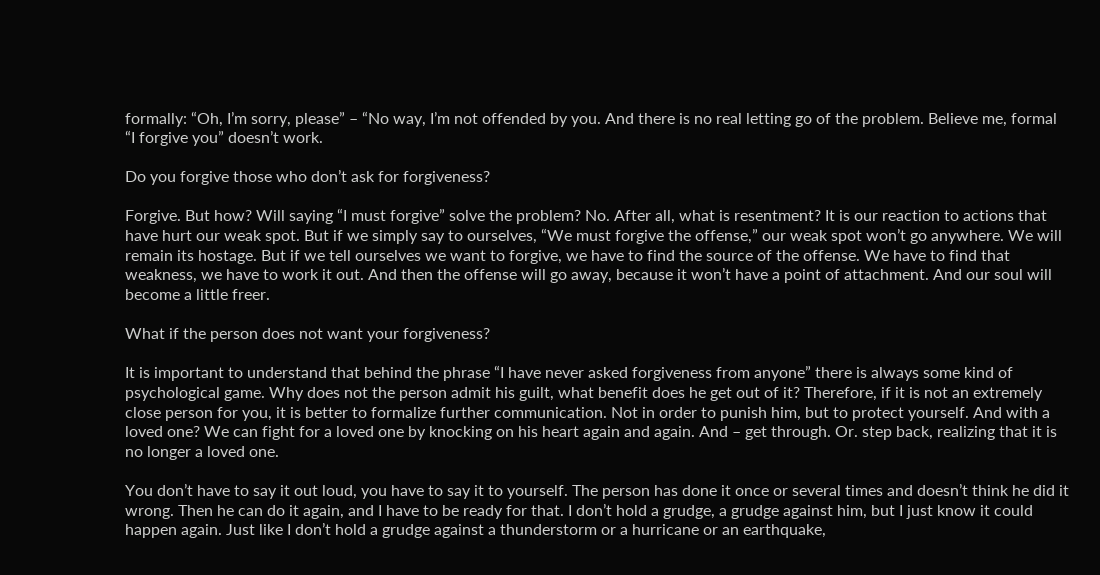formally: “Oh, I’m sorry, please” – “No way, I’m not offended by you. And there is no real letting go of the problem. Believe me, formal “I forgive you” doesn’t work.

Do you forgive those who don’t ask for forgiveness?

Forgive. But how? Will saying “I must forgive” solve the problem? No. After all, what is resentment? It is our reaction to actions that have hurt our weak spot. But if we simply say to ourselves, “We must forgive the offense,” our weak spot won’t go anywhere. We will remain its hostage. But if we tell ourselves we want to forgive, we have to find the source of the offense. We have to find that weakness, we have to work it out. And then the offense will go away, because it won’t have a point of attachment. And our soul will become a little freer.

What if the person does not want your forgiveness?

It is important to understand that behind the phrase “I have never asked forgiveness from anyone” there is always some kind of psychological game. Why does not the person admit his guilt, what benefit does he get out of it? Therefore, if it is not an extremely close person for you, it is better to formalize further communication. Not in order to punish him, but to protect yourself. And with a loved one? We can fight for a loved one by knocking on his heart again and again. And – get through. Or. step back, realizing that it is no longer a loved one.

You don’t have to say it out loud, you have to say it to yourself. The person has done it once or several times and doesn’t think he did it wrong. Then he can do it again, and I have to be ready for that. I don’t hold a grudge, a grudge against him, but I just know it could happen again. Just like I don’t hold a grudge against a thunderstorm or a hurricane or an earthquake,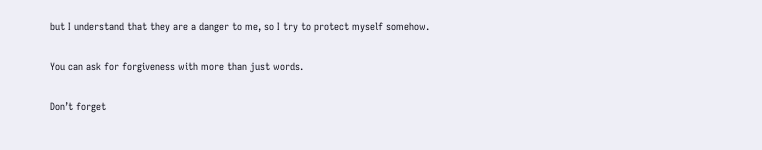but I understand that they are a danger to me, so I try to protect myself somehow.

You can ask for forgiveness with more than just words.

Don’t forget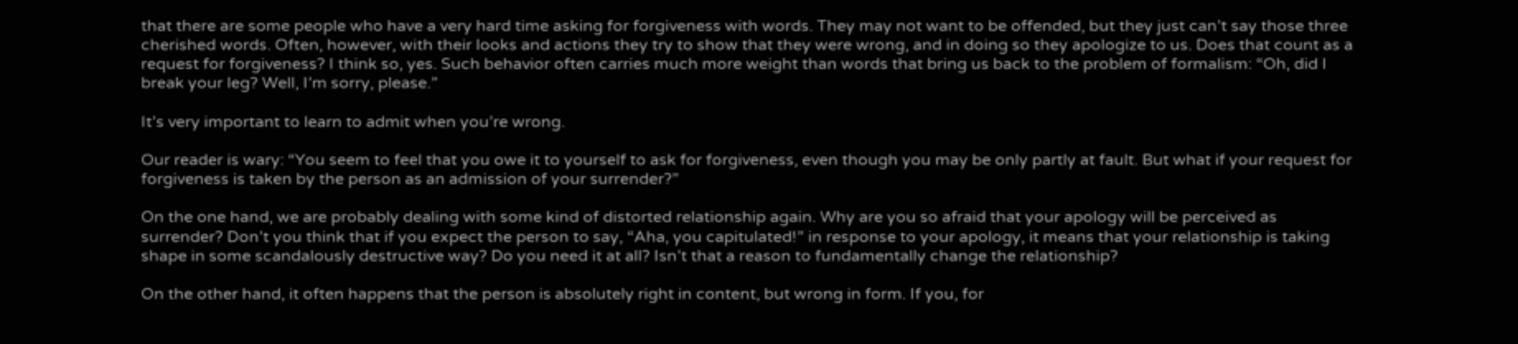that there are some people who have a very hard time asking for forgiveness with words. They may not want to be offended, but they just can’t say those three cherished words. Often, however, with their looks and actions they try to show that they were wrong, and in doing so they apologize to us. Does that count as a request for forgiveness? I think so, yes. Such behavior often carries much more weight than words that bring us back to the problem of formalism: “Oh, did I break your leg? Well, I’m sorry, please.”

It’s very important to learn to admit when you’re wrong.

Our reader is wary: “You seem to feel that you owe it to yourself to ask for forgiveness, even though you may be only partly at fault. But what if your request for forgiveness is taken by the person as an admission of your surrender?”

On the one hand, we are probably dealing with some kind of distorted relationship again. Why are you so afraid that your apology will be perceived as surrender? Don’t you think that if you expect the person to say, “Aha, you capitulated!” in response to your apology, it means that your relationship is taking shape in some scandalously destructive way? Do you need it at all? Isn’t that a reason to fundamentally change the relationship?

On the other hand, it often happens that the person is absolutely right in content, but wrong in form. If you, for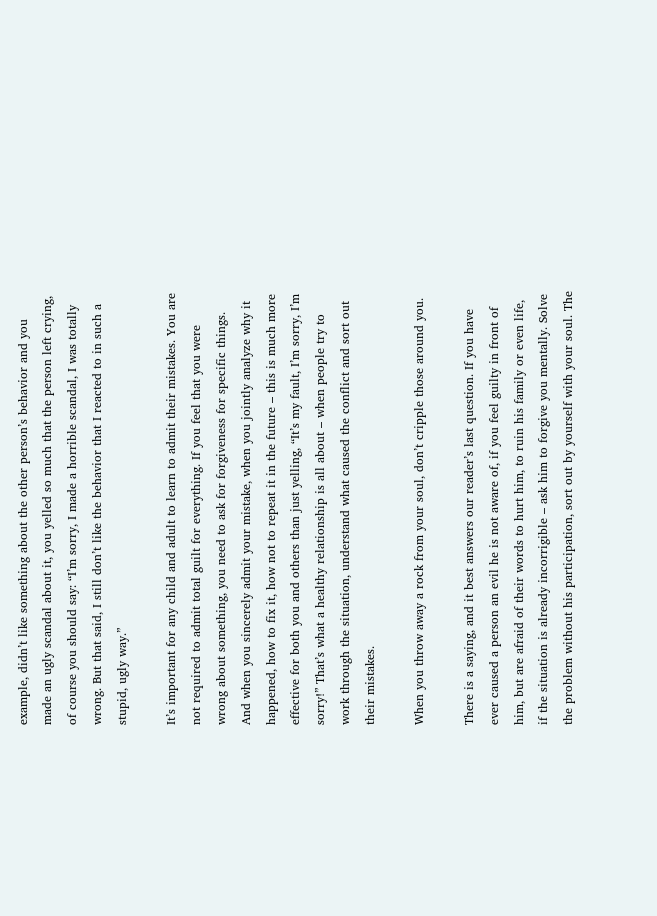example, didn’t like something about the other person’s behavior and you made an ugly scandal about it, you yelled so much that the person left crying, of course you should say: “I’m sorry, I made a horrible scandal, I was totally wrong. But that said, I still don’t like the behavior that I reacted to in such a stupid, ugly way.”

It’s important for any child and adult to learn to admit their mistakes. You are not required to admit total guilt for everything. If you feel that you were wrong about something, you need to ask for forgiveness for specific things. And when you sincerely admit your mistake, when you jointly analyze why it happened, how to fix it, how not to repeat it in the future – this is much more effective for both you and others than just yelling, “It’s my fault, I’m sorry, I’m sorry!” That’s what a healthy relationship is all about – when people try to work through the situation, understand what caused the conflict and sort out their mistakes.

When you throw away a rock from your soul, don’t cripple those around you.

There is a saying, and it best answers our reader’s last question. If you have ever caused a person an evil he is not aware of, if you feel guilty in front of him, but are afraid of their words to hurt him, to ruin his family or even life, if the situation is already incorrigible – ask him to forgive you mentally. Solve the problem without his participation, sort out by yourself with your soul. The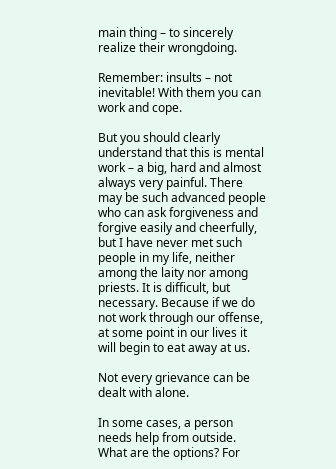main thing – to sincerely realize their wrongdoing.

Remember: insults – not inevitable! With them you can work and cope.

But you should clearly understand that this is mental work – a big, hard and almost always very painful. There may be such advanced people who can ask forgiveness and forgive easily and cheerfully, but I have never met such people in my life, neither among the laity nor among priests. It is difficult, but necessary. Because if we do not work through our offense, at some point in our lives it will begin to eat away at us.

Not every grievance can be dealt with alone.

In some cases, a person needs help from outside. What are the options? For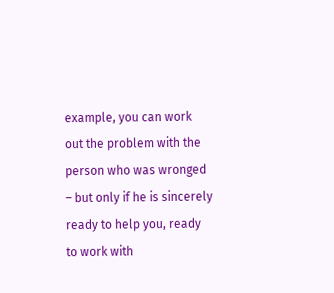example, you can work out the problem with the person who was wronged – but only if he is sincerely ready to help you, ready to work with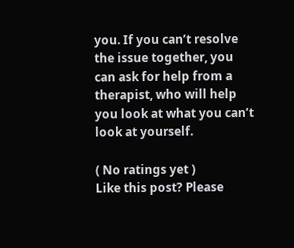you. If you can’t resolve the issue together, you can ask for help from a therapist, who will help you look at what you can’t look at yourself.

( No ratings yet )
Like this post? Please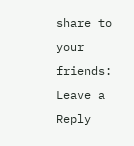share to your friends:
Leave a Reply